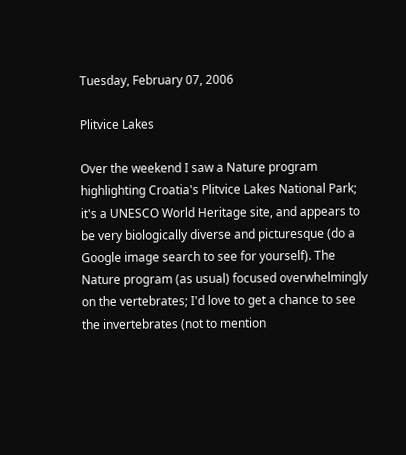Tuesday, February 07, 2006

Plitvice Lakes

Over the weekend I saw a Nature program highlighting Croatia's Plitvice Lakes National Park; it's a UNESCO World Heritage site, and appears to be very biologically diverse and picturesque (do a Google image search to see for yourself). The Nature program (as usual) focused overwhelmingly on the vertebrates; I'd love to get a chance to see the invertebrates (not to mention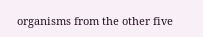organisms from the other five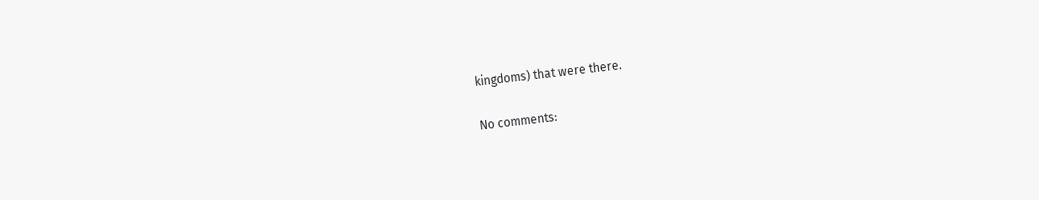kingdoms) that were there.

No comments: